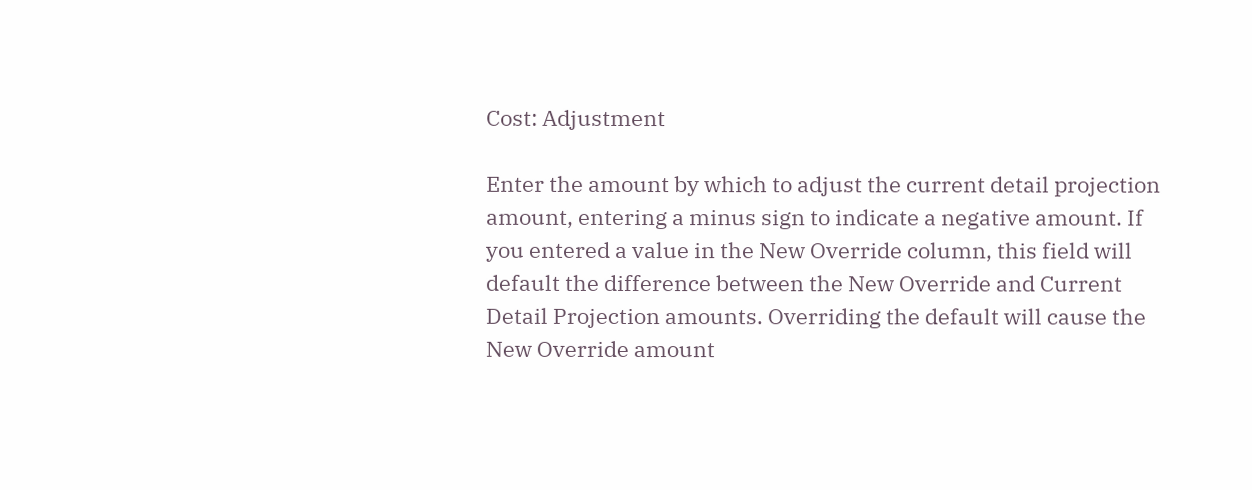Cost: Adjustment

Enter the amount by which to adjust the current detail projection amount, entering a minus sign to indicate a negative amount. If you entered a value in the New Override column, this field will default the difference between the New Override and Current Detail Projection amounts. Overriding the default will cause the New Override amount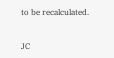to be recalculated.


JC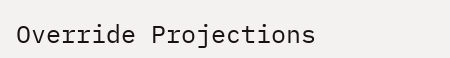Override Projections